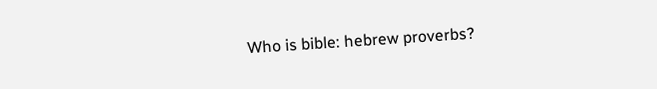Who is bible: hebrew proverbs?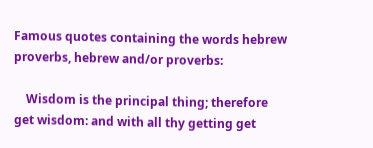Famous quotes containing the words hebrew proverbs, hebrew and/or proverbs:

    Wisdom is the principal thing; therefore get wisdom: and with all thy getting get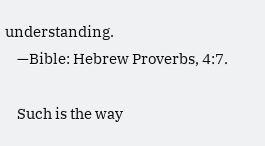understanding.
    —Bible: Hebrew Proverbs, 4:7.

    Such is the way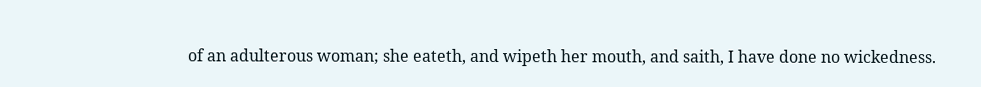of an adulterous woman; she eateth, and wipeth her mouth, and saith, I have done no wickedness.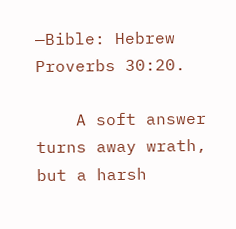—Bible: Hebrew Proverbs 30:20.

    A soft answer turns away wrath, but a harsh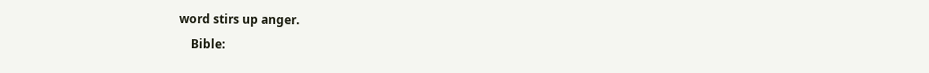word stirs up anger.
    Bible: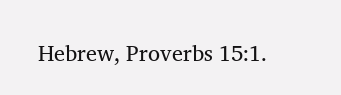Hebrew, Proverbs 15:1.